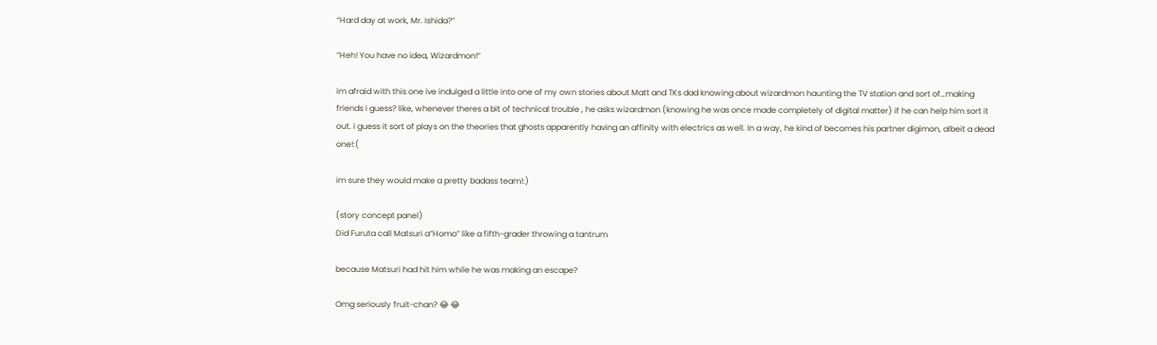“Hard day at work, Mr. Ishida?”

“Heh! You have no idea, Wizardmon!”

im afraid with this one ive indulged a little into one of my own stories about Matt and TKs dad knowing about wizardmon haunting the TV station and sort of…making friends i guess? like, whenever theres a bit of technical trouble , he asks wizardmon (knowing he was once made completely of digital matter) if he can help him sort it out. i guess it sort of plays on the theories that ghosts apparently having an affinity with electrics as well. In a way, he kind of becomes his partner digimon, albeit a dead one!:(

im sure they would make a pretty badass team!:)

(story concept panel)
Did Furuta call Matsuri a“Homo” like a fifth-grader throwing a tantrum

because Matsuri had hit him while he was making an escape?

Omg seriously fruit-chan? 😂 😂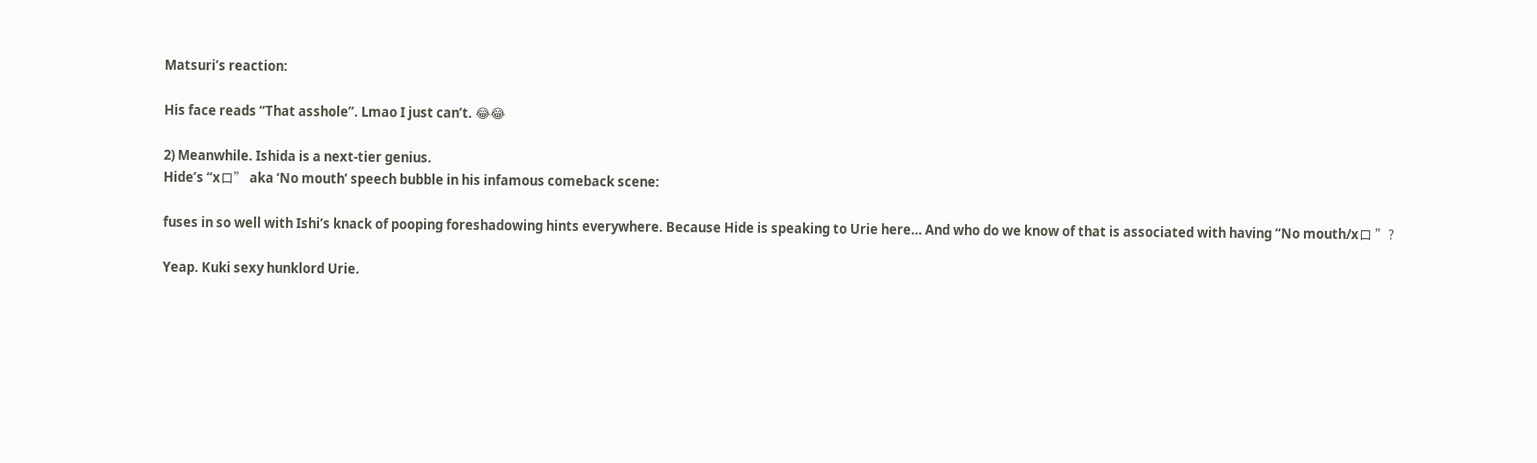Matsuri’s reaction:

His face reads “That asshole”. Lmao I just can’t. 😂😂

2) Meanwhile. Ishida is a next-tier genius.
Hide’s “xロ” aka ‘No mouth’ speech bubble in his infamous comeback scene:

fuses in so well with Ishi’s knack of pooping foreshadowing hints everywhere. Because Hide is speaking to Urie here… And who do we know of that is associated with having “No mouth/xロ ”?

Yeap. Kuki sexy hunklord Urie.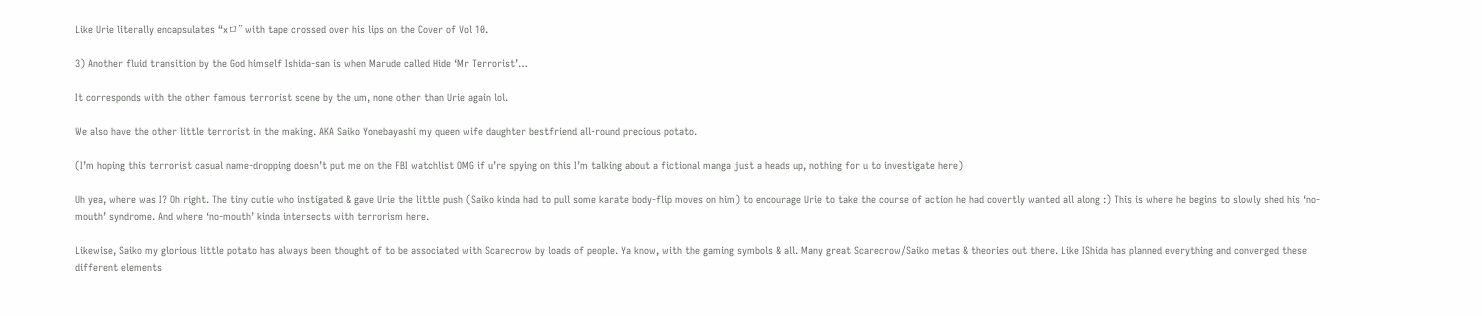Like Urie literally encapsulates “xロ” with tape crossed over his lips on the Cover of Vol 10.

3) Another fluid transition by the God himself Ishida-san is when Marude called Hide ‘Mr Terrorist’…

It corresponds with the other famous terrorist scene by the um, none other than Urie again lol.

We also have the other little terrorist in the making. AKA Saiko Yonebayashi my queen wife daughter bestfriend all-round precious potato.

(I’m hoping this terrorist casual name-dropping doesn’t put me on the FBI watchlist OMG if u’re spying on this I’m talking about a fictional manga just a heads up, nothing for u to investigate here)

Uh yea, where was I? Oh right. The tiny cutie who instigated & gave Urie the little push (Saiko kinda had to pull some karate body-flip moves on him) to encourage Urie to take the course of action he had covertly wanted all along :) This is where he begins to slowly shed his ‘no-mouth’ syndrome. And where ‘no-mouth’ kinda intersects with terrorism here.

Likewise, Saiko my glorious little potato has always been thought of to be associated with Scarecrow by loads of people. Ya know, with the gaming symbols & all. Many great Scarecrow/Saiko metas & theories out there. Like IShida has planned everything and converged these different elements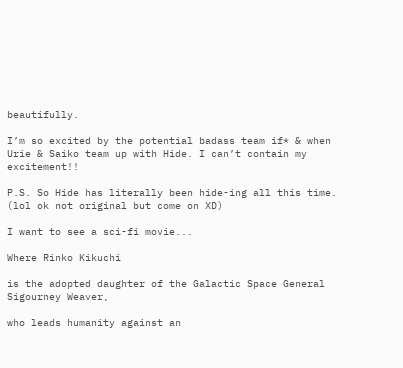beautifully.

I’m so excited by the potential badass team if* & when Urie & Saiko team up with Hide. I can’t contain my excitement!!

P.S. So Hide has literally been hide-ing all this time. (lol ok not original but come on XD)

I want to see a sci-fi movie...

Where Rinko Kikuchi

is the adopted daughter of the Galactic Space General Sigourney Weaver,

who leads humanity against an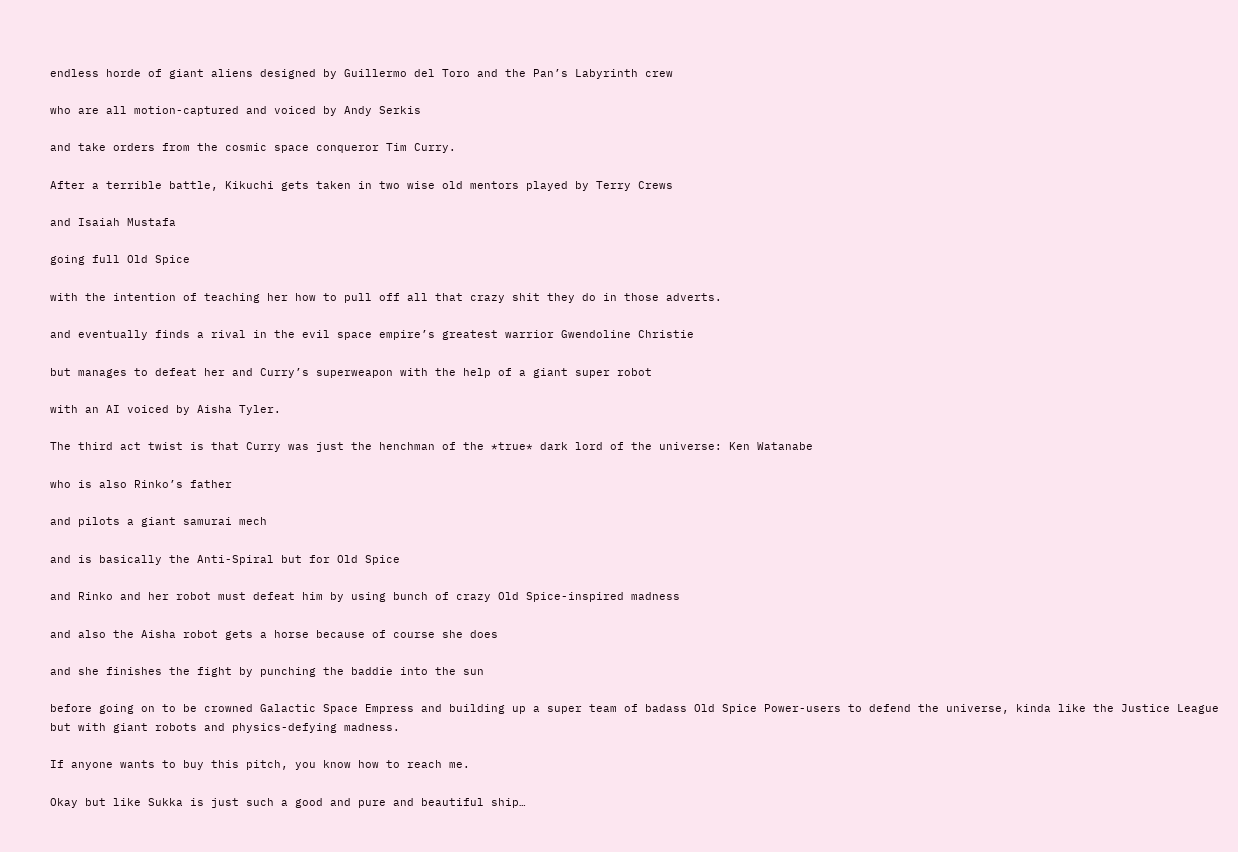endless horde of giant aliens designed by Guillermo del Toro and the Pan’s Labyrinth crew

who are all motion-captured and voiced by Andy Serkis

and take orders from the cosmic space conqueror Tim Curry.

After a terrible battle, Kikuchi gets taken in two wise old mentors played by Terry Crews

and Isaiah Mustafa

going full Old Spice

with the intention of teaching her how to pull off all that crazy shit they do in those adverts.

and eventually finds a rival in the evil space empire’s greatest warrior Gwendoline Christie

but manages to defeat her and Curry’s superweapon with the help of a giant super robot

with an AI voiced by Aisha Tyler.

The third act twist is that Curry was just the henchman of the *true* dark lord of the universe: Ken Watanabe

who is also Rinko’s father

and pilots a giant samurai mech

and is basically the Anti-Spiral but for Old Spice

and Rinko and her robot must defeat him by using bunch of crazy Old Spice-inspired madness

and also the Aisha robot gets a horse because of course she does

and she finishes the fight by punching the baddie into the sun

before going on to be crowned Galactic Space Empress and building up a super team of badass Old Spice Power-users to defend the universe, kinda like the Justice League but with giant robots and physics-defying madness.

If anyone wants to buy this pitch, you know how to reach me.

Okay but like Sukka is just such a good and pure and beautiful ship…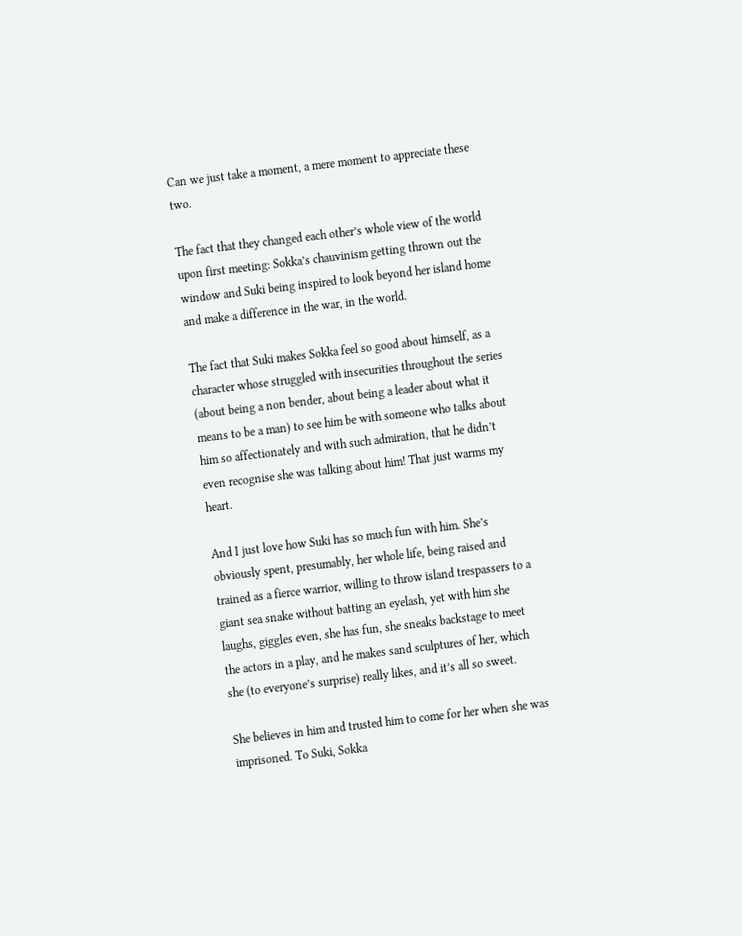Can we just take a moment, a mere moment to appreciate these two.

The fact that they changed each other’s whole view of the world upon first meeting: Sokka’s chauvinism getting thrown out the window and Suki being inspired to look beyond her island home and make a difference in the war, in the world.

The fact that Suki makes Sokka feel so good about himself, as a character whose struggled with insecurities throughout the series (about being a non bender, about being a leader about what it means to be a man) to see him be with someone who talks about him so affectionately and with such admiration, that he didn’t even recognise she was talking about him! That just warms my heart.

And I just love how Suki has so much fun with him. She’s obviously spent, presumably, her whole life, being raised and trained as a fierce warrior, willing to throw island trespassers to a giant sea snake without batting an eyelash, yet with him she laughs, giggles even, she has fun, she sneaks backstage to meet the actors in a play, and he makes sand sculptures of her, which she (to everyone’s surprise) really likes, and it’s all so sweet.

She believes in him and trusted him to come for her when she was imprisoned. To Suki, Sokka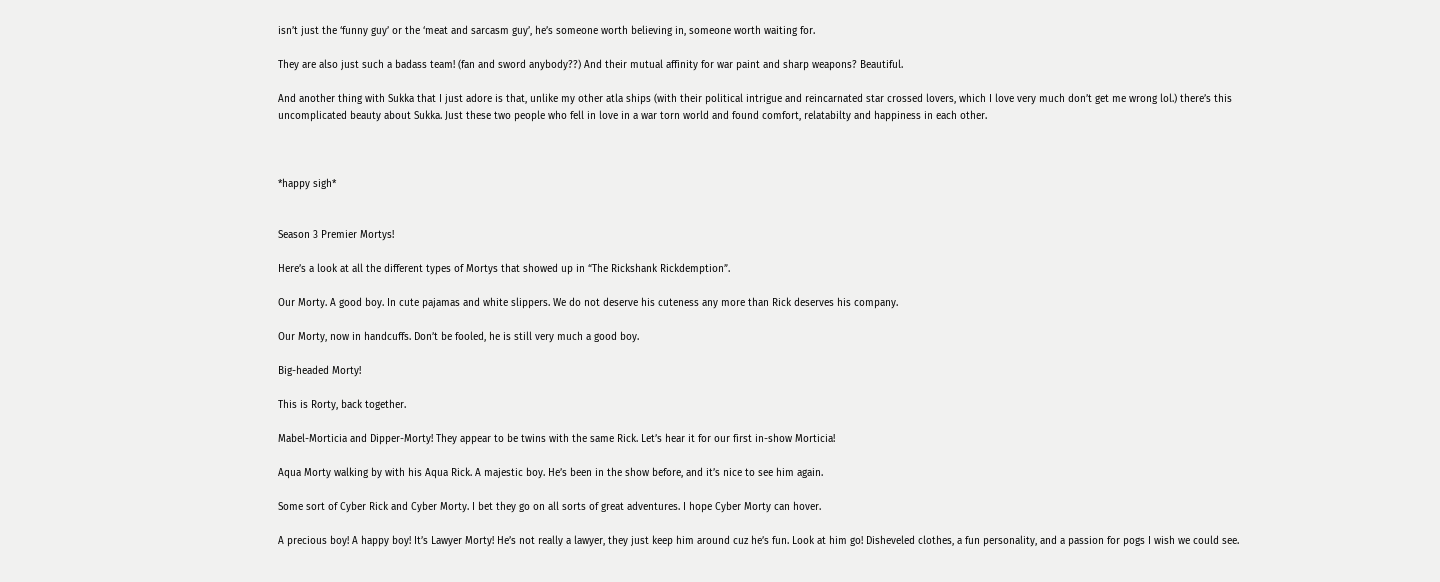isn’t just the ‘funny guy’ or the ‘meat and sarcasm guy’, he’s someone worth believing in, someone worth waiting for.

They are also just such a badass team! (fan and sword anybody??) And their mutual affinity for war paint and sharp weapons? Beautiful.

And another thing with Sukka that I just adore is that, unlike my other atla ships (with their political intrigue and reincarnated star crossed lovers, which I love very much don’t get me wrong lol.) there’s this uncomplicated beauty about Sukka. Just these two people who fell in love in a war torn world and found comfort, relatabilty and happiness in each other.



*happy sigh*


Season 3 Premier Mortys!

Here’s a look at all the different types of Mortys that showed up in “The Rickshank Rickdemption”.

Our Morty. A good boy. In cute pajamas and white slippers. We do not deserve his cuteness any more than Rick deserves his company.

Our Morty, now in handcuffs. Don’t be fooled, he is still very much a good boy.

Big-headed Morty!

This is Rorty, back together.

Mabel-Morticia and Dipper-Morty! They appear to be twins with the same Rick. Let’s hear it for our first in-show Morticia!

Aqua Morty walking by with his Aqua Rick. A majestic boy. He’s been in the show before, and it’s nice to see him again.

Some sort of Cyber Rick and Cyber Morty. I bet they go on all sorts of great adventures. I hope Cyber Morty can hover.

A precious boy! A happy boy! It’s Lawyer Morty! He’s not really a lawyer, they just keep him around cuz he’s fun. Look at him go! Disheveled clothes, a fun personality, and a passion for pogs I wish we could see.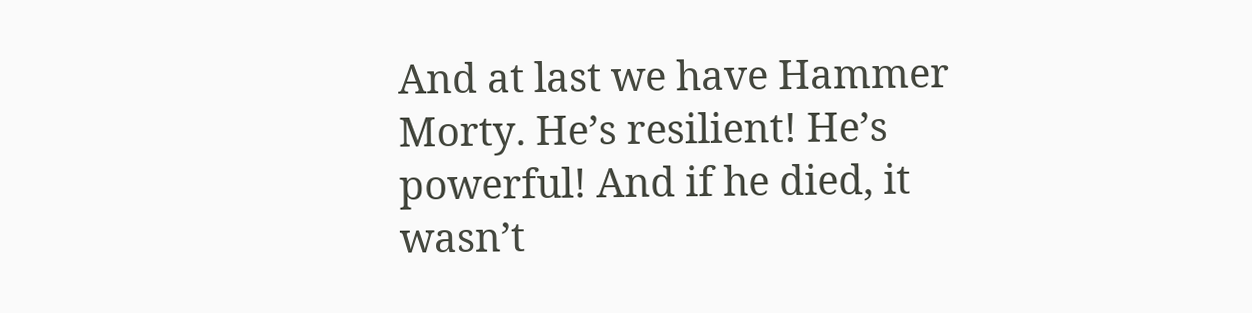And at last we have Hammer Morty. He’s resilient! He’s powerful! And if he died, it wasn’t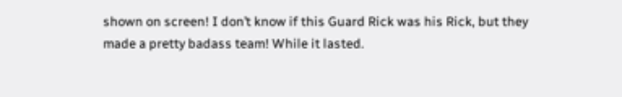shown on screen! I don’t know if this Guard Rick was his Rick, but they made a pretty badass team! While it lasted.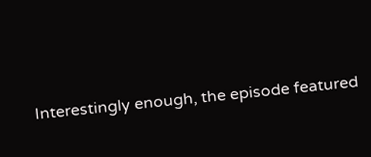Interestingly enough, the episode featured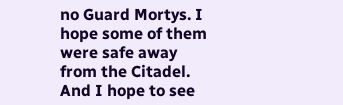no Guard Mortys. I hope some of them were safe away from the Citadel. And I hope to see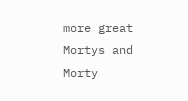more great Mortys and Morty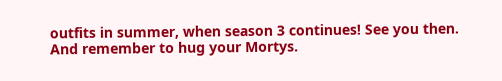outfits in summer, when season 3 continues! See you then. And remember to hug your Mortys.